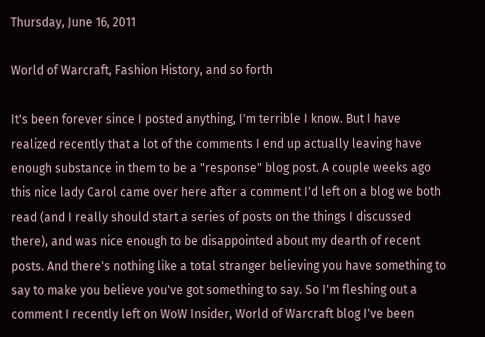Thursday, June 16, 2011

World of Warcraft, Fashion History, and so forth

It's been forever since I posted anything, I'm terrible I know. But I have realized recently that a lot of the comments I end up actually leaving have enough substance in them to be a "response" blog post. A couple weeks ago this nice lady Carol came over here after a comment I'd left on a blog we both read (and I really should start a series of posts on the things I discussed there), and was nice enough to be disappointed about my dearth of recent posts. And there's nothing like a total stranger believing you have something to say to make you believe you've got something to say. So I'm fleshing out a comment I recently left on WoW Insider, World of Warcraft blog I've been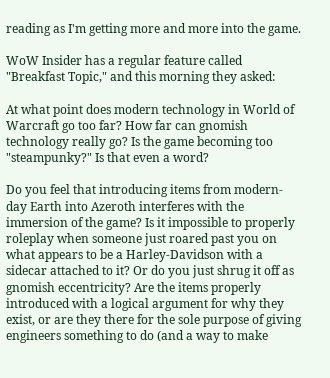reading as I'm getting more and more into the game.

WoW Insider has a regular feature called "Breakfast Topic," and this morning they asked:

At what point does modern technology in World of Warcraft go too far? How far can gnomish technology really go? Is the game becoming too "steampunky?" Is that even a word?

Do you feel that introducing items from modern-day Earth into Azeroth interferes with the immersion of the game? Is it impossible to properly roleplay when someone just roared past you on what appears to be a Harley-Davidson with a sidecar attached to it? Or do you just shrug it off as gnomish eccentricity? Are the items properly introduced with a logical argument for why they exist, or are they there for the sole purpose of giving engineers something to do (and a way to make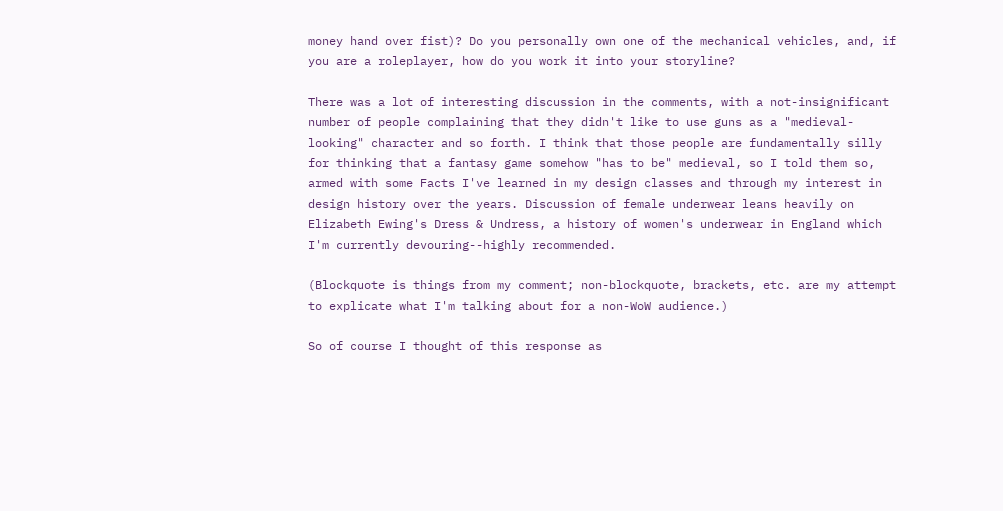money hand over fist)? Do you personally own one of the mechanical vehicles, and, if you are a roleplayer, how do you work it into your storyline?

There was a lot of interesting discussion in the comments, with a not-insignificant number of people complaining that they didn't like to use guns as a "medieval-looking" character and so forth. I think that those people are fundamentally silly for thinking that a fantasy game somehow "has to be" medieval, so I told them so, armed with some Facts I've learned in my design classes and through my interest in design history over the years. Discussion of female underwear leans heavily on Elizabeth Ewing's Dress & Undress, a history of women's underwear in England which I'm currently devouring--highly recommended.

(Blockquote is things from my comment; non-blockquote, brackets, etc. are my attempt to explicate what I'm talking about for a non-WoW audience.)

So of course I thought of this response as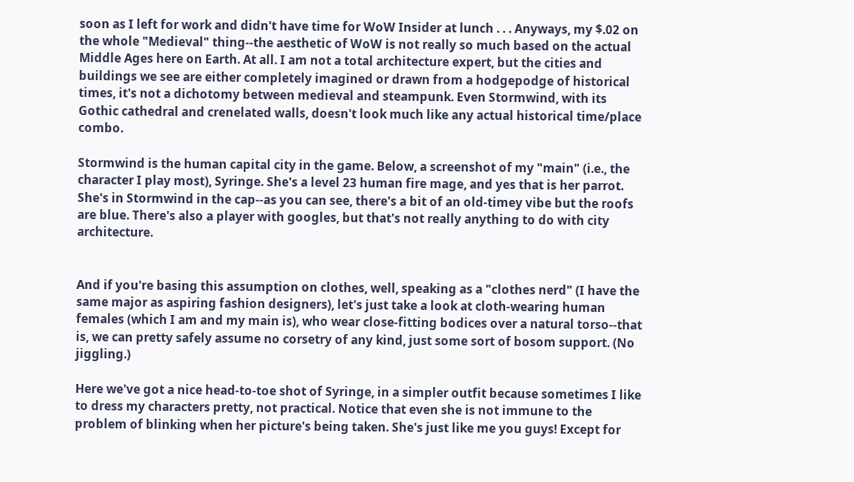soon as I left for work and didn't have time for WoW Insider at lunch . . . Anyways, my $.02 on the whole "Medieval" thing--the aesthetic of WoW is not really so much based on the actual Middle Ages here on Earth. At all. I am not a total architecture expert, but the cities and buildings we see are either completely imagined or drawn from a hodgepodge of historical times, it's not a dichotomy between medieval and steampunk. Even Stormwind, with its Gothic cathedral and crenelated walls, doesn't look much like any actual historical time/place combo.

Stormwind is the human capital city in the game. Below, a screenshot of my "main" (i.e., the character I play most), Syringe. She's a level 23 human fire mage, and yes that is her parrot. She's in Stormwind in the cap--as you can see, there's a bit of an old-timey vibe but the roofs are blue. There's also a player with googles, but that's not really anything to do with city architecture.


And if you're basing this assumption on clothes, well, speaking as a "clothes nerd" (I have the same major as aspiring fashion designers), let's just take a look at cloth-wearing human females (which I am and my main is), who wear close-fitting bodices over a natural torso--that is, we can pretty safely assume no corsetry of any kind, just some sort of bosom support. (No jiggling.)

Here we've got a nice head-to-toe shot of Syringe, in a simpler outfit because sometimes I like to dress my characters pretty, not practical. Notice that even she is not immune to the problem of blinking when her picture's being taken. She's just like me you guys! Except for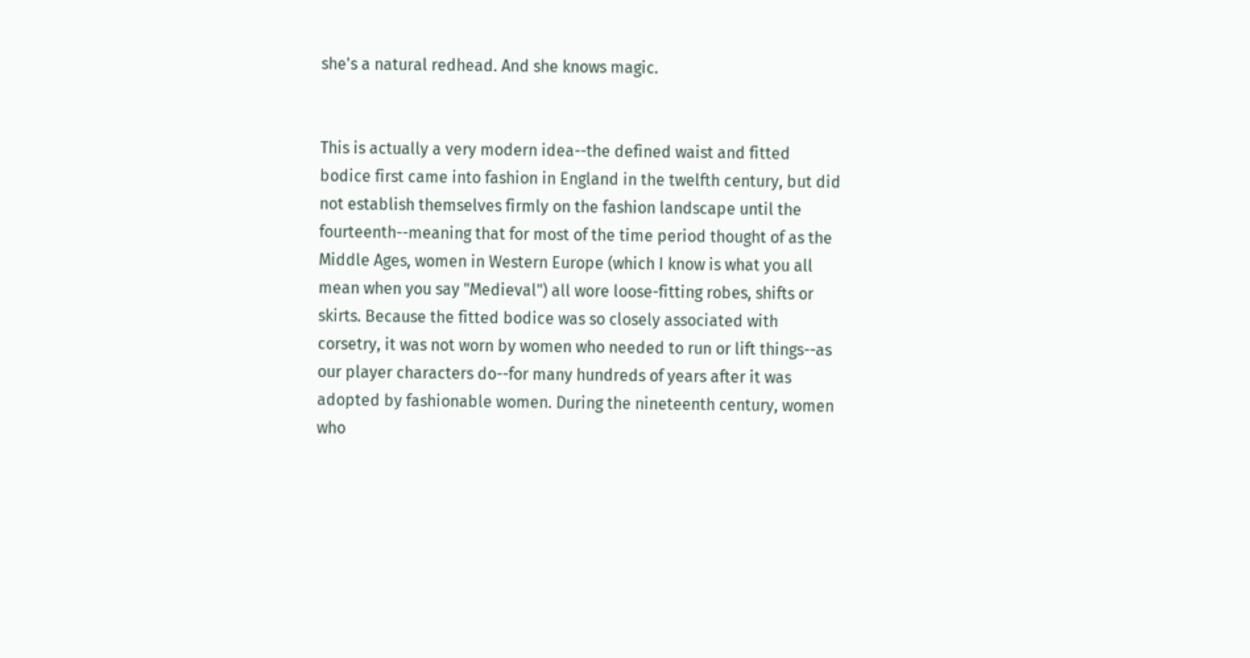she's a natural redhead. And she knows magic.


This is actually a very modern idea--the defined waist and fitted bodice first came into fashion in England in the twelfth century, but did not establish themselves firmly on the fashion landscape until the fourteenth--meaning that for most of the time period thought of as the Middle Ages, women in Western Europe (which I know is what you all mean when you say "Medieval") all wore loose-fitting robes, shifts or skirts. Because the fitted bodice was so closely associated with corsetry, it was not worn by women who needed to run or lift things--as our player characters do--for many hundreds of years after it was adopted by fashionable women. During the nineteenth century, women who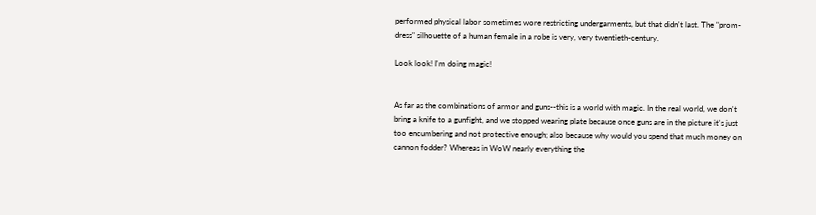performed physical labor sometimes wore restricting undergarments, but that didn't last. The "prom-dress" silhouette of a human female in a robe is very, very twentieth-century.

Look look! I'm doing magic!


As far as the combinations of armor and guns--this is a world with magic. In the real world, we don't bring a knife to a gunfight, and we stopped wearing plate because once guns are in the picture it's just too encumbering and not protective enough; also because why would you spend that much money on cannon fodder? Whereas in WoW nearly everything the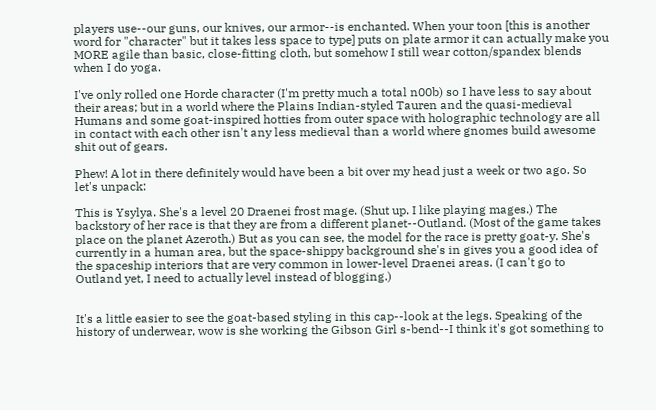players use--our guns, our knives, our armor--is enchanted. When your toon [this is another word for "character" but it takes less space to type] puts on plate armor it can actually make you MORE agile than basic, close-fitting cloth, but somehow I still wear cotton/spandex blends when I do yoga.

I've only rolled one Horde character (I'm pretty much a total n00b) so I have less to say about their areas; but in a world where the Plains Indian-styled Tauren and the quasi-medieval Humans and some goat-inspired hotties from outer space with holographic technology are all in contact with each other isn't any less medieval than a world where gnomes build awesome shit out of gears.

Phew! A lot in there definitely would have been a bit over my head just a week or two ago. So let's unpack:

This is Ysylya. She's a level 20 Draenei frost mage. (Shut up. I like playing mages.) The backstory of her race is that they are from a different planet--Outland. (Most of the game takes place on the planet Azeroth.) But as you can see, the model for the race is pretty goat-y. She's currently in a human area, but the space-shippy background she's in gives you a good idea of the spaceship interiors that are very common in lower-level Draenei areas. (I can't go to Outland yet, I need to actually level instead of blogging.)


It's a little easier to see the goat-based styling in this cap--look at the legs. Speaking of the history of underwear, wow is she working the Gibson Girl s-bend--I think it's got something to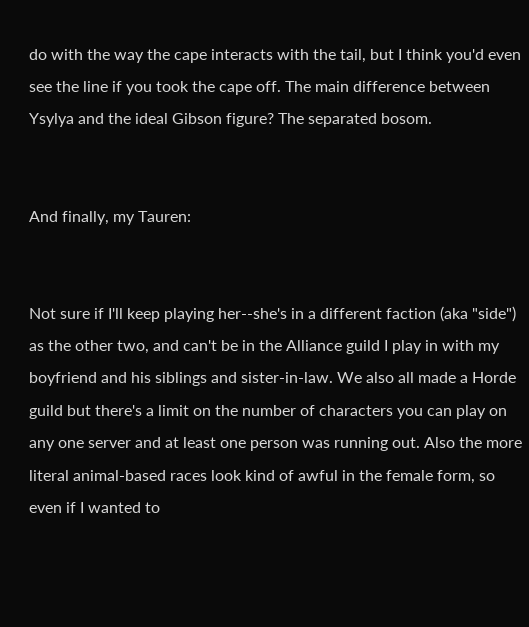do with the way the cape interacts with the tail, but I think you'd even see the line if you took the cape off. The main difference between Ysylya and the ideal Gibson figure? The separated bosom.


And finally, my Tauren:


Not sure if I'll keep playing her--she's in a different faction (aka "side") as the other two, and can't be in the Alliance guild I play in with my boyfriend and his siblings and sister-in-law. We also all made a Horde guild but there's a limit on the number of characters you can play on any one server and at least one person was running out. Also the more literal animal-based races look kind of awful in the female form, so even if I wanted to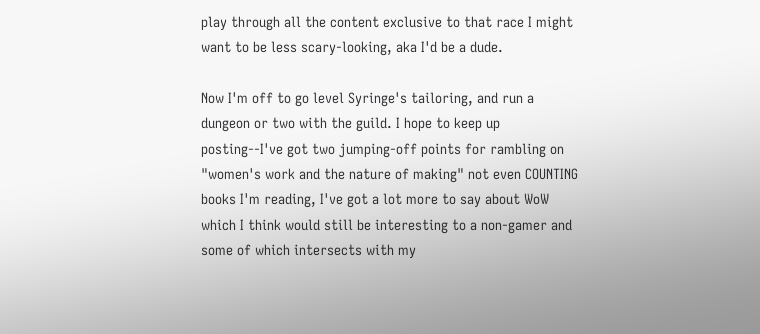play through all the content exclusive to that race I might want to be less scary-looking, aka I'd be a dude.

Now I'm off to go level Syringe's tailoring, and run a dungeon or two with the guild. I hope to keep up posting--I've got two jumping-off points for rambling on "women's work and the nature of making" not even COUNTING books I'm reading, I've got a lot more to say about WoW which I think would still be interesting to a non-gamer and some of which intersects with my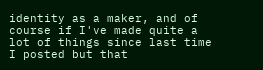identity as a maker, and of course if I've made quite a lot of things since last time I posted but that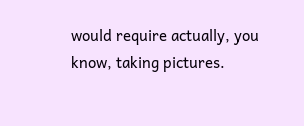would require actually, you know, taking pictures.